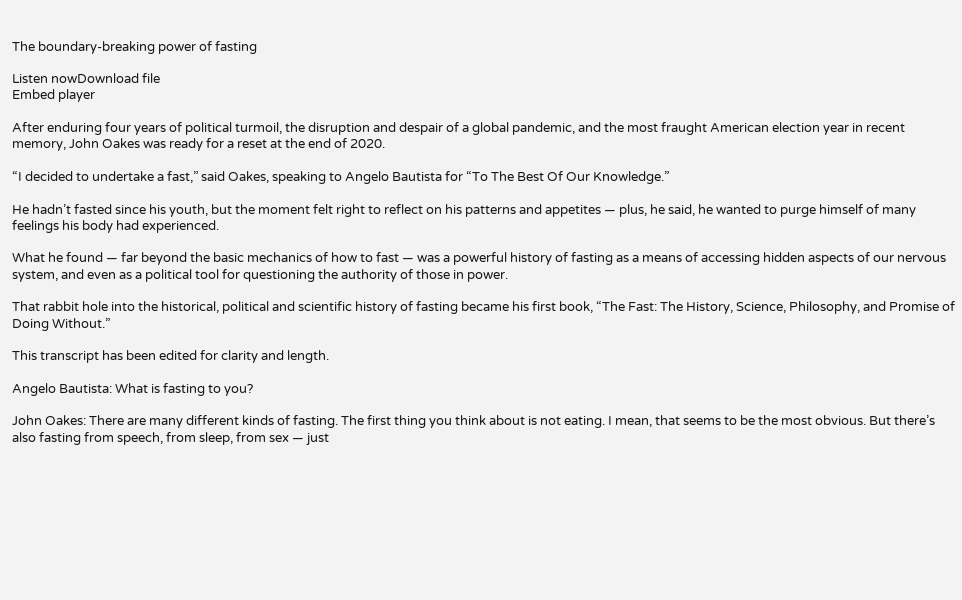The boundary-breaking power of fasting

Listen nowDownload file
Embed player

After enduring four years of political turmoil, the disruption and despair of a global pandemic, and the most fraught American election year in recent memory, John Oakes was ready for a reset at the end of 2020.

“I decided to undertake a fast,” said Oakes, speaking to Angelo Bautista for “To The Best Of Our Knowledge.”

He hadn’t fasted since his youth, but the moment felt right to reflect on his patterns and appetites — plus, he said, he wanted to purge himself of many feelings his body had experienced.

What he found — far beyond the basic mechanics of how to fast — was a powerful history of fasting as a means of accessing hidden aspects of our nervous system, and even as a political tool for questioning the authority of those in power.

That rabbit hole into the historical, political and scientific history of fasting became his first book, “The Fast: The History, Science, Philosophy, and Promise of Doing Without.”

This transcript has been edited for clarity and length.

Angelo Bautista: What is fasting to you?

John Oakes: There are many different kinds of fasting. The first thing you think about is not eating. I mean, that seems to be the most obvious. But there’s also fasting from speech, from sleep, from sex — just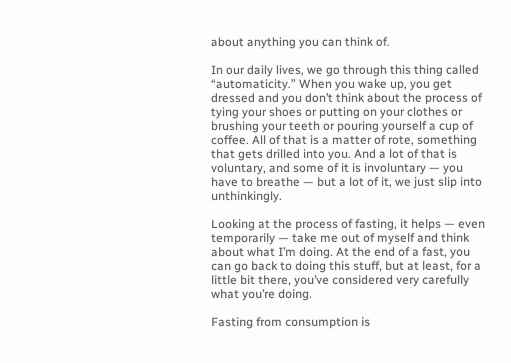about anything you can think of.

In our daily lives, we go through this thing called “automaticity.” When you wake up, you get dressed and you don’t think about the process of tying your shoes or putting on your clothes or brushing your teeth or pouring yourself a cup of coffee. All of that is a matter of rote, something that gets drilled into you. And a lot of that is voluntary, and some of it is involuntary — you have to breathe — but a lot of it, we just slip into unthinkingly.

Looking at the process of fasting, it helps — even temporarily — take me out of myself and think about what I’m doing. At the end of a fast, you can go back to doing this stuff, but at least, for a little bit there, you’ve considered very carefully what you’re doing.

Fasting from consumption is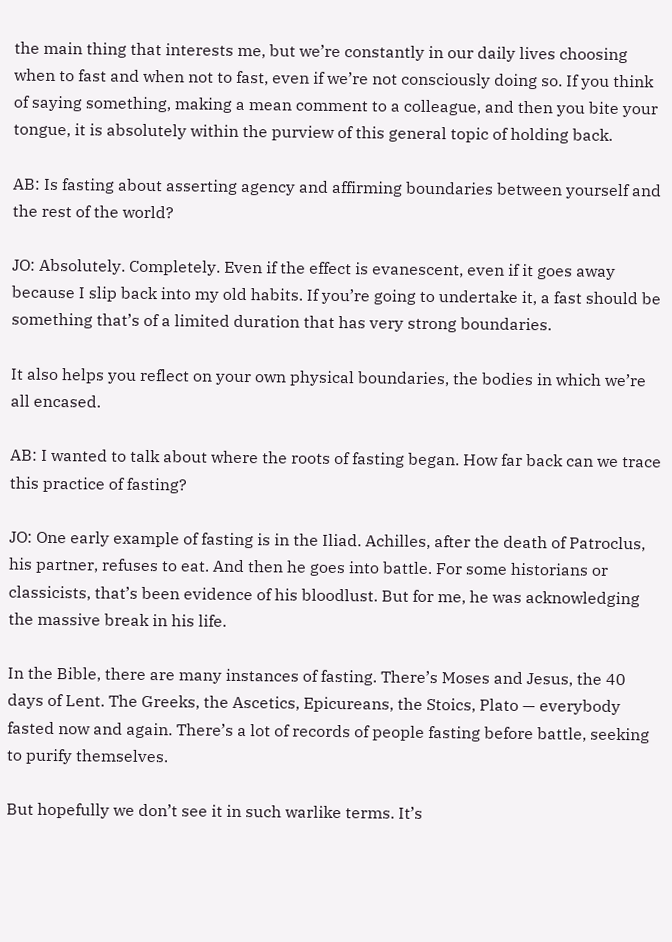the main thing that interests me, but we’re constantly in our daily lives choosing when to fast and when not to fast, even if we’re not consciously doing so. If you think of saying something, making a mean comment to a colleague, and then you bite your tongue, it is absolutely within the purview of this general topic of holding back.

AB: Is fasting about asserting agency and affirming boundaries between yourself and the rest of the world?

JO: Absolutely. Completely. Even if the effect is evanescent, even if it goes away because I slip back into my old habits. If you’re going to undertake it, a fast should be something that’s of a limited duration that has very strong boundaries.

It also helps you reflect on your own physical boundaries, the bodies in which we’re all encased.

AB: I wanted to talk about where the roots of fasting began. How far back can we trace this practice of fasting?

JO: One early example of fasting is in the Iliad. Achilles, after the death of Patroclus, his partner, refuses to eat. And then he goes into battle. For some historians or classicists, that’s been evidence of his bloodlust. But for me, he was acknowledging the massive break in his life.

In the Bible, there are many instances of fasting. There’s Moses and Jesus, the 40 days of Lent. The Greeks, the Ascetics, Epicureans, the Stoics, Plato — everybody fasted now and again. There’s a lot of records of people fasting before battle, seeking to purify themselves.

But hopefully we don’t see it in such warlike terms. It’s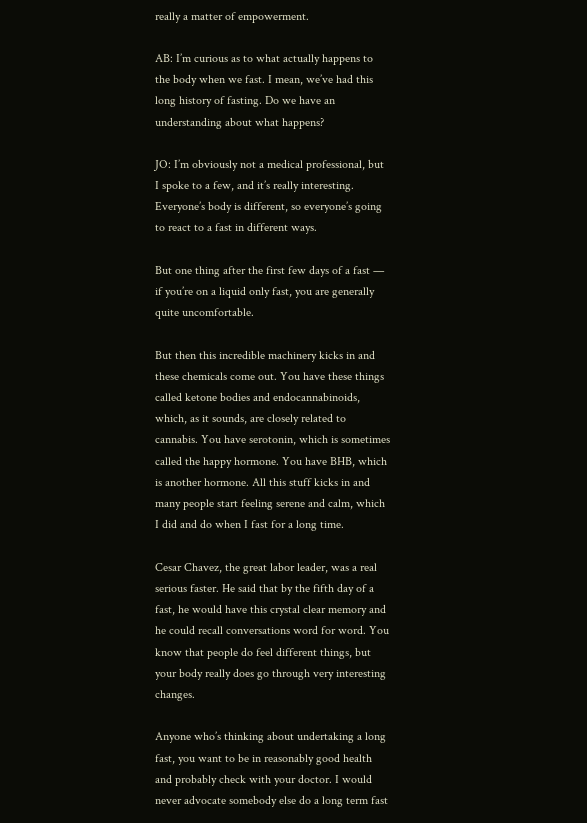really a matter of empowerment.

AB: I’m curious as to what actually happens to the body when we fast. I mean, we’ve had this long history of fasting. Do we have an understanding about what happens?

JO: I’m obviously not a medical professional, but I spoke to a few, and it’s really interesting. Everyone’s body is different, so everyone’s going to react to a fast in different ways.

But one thing after the first few days of a fast — if you’re on a liquid only fast, you are generally quite uncomfortable.

But then this incredible machinery kicks in and these chemicals come out. You have these things called ketone bodies and endocannabinoids, which, as it sounds, are closely related to cannabis. You have serotonin, which is sometimes called the happy hormone. You have BHB, which is another hormone. All this stuff kicks in and many people start feeling serene and calm, which I did and do when I fast for a long time.

Cesar Chavez, the great labor leader, was a real serious faster. He said that by the fifth day of a fast, he would have this crystal clear memory and he could recall conversations word for word. You know that people do feel different things, but your body really does go through very interesting changes.

Anyone who’s thinking about undertaking a long fast, you want to be in reasonably good health and probably check with your doctor. I would never advocate somebody else do a long term fast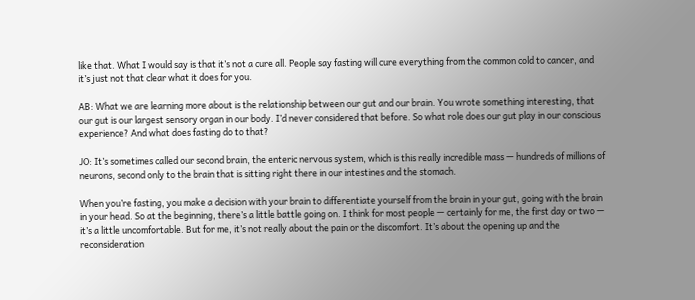like that. What I would say is that it’s not a cure all. People say fasting will cure everything from the common cold to cancer, and it’s just not that clear what it does for you.

AB: What we are learning more about is the relationship between our gut and our brain. You wrote something interesting, that our gut is our largest sensory organ in our body. I’d never considered that before. So what role does our gut play in our conscious experience? And what does fasting do to that?

JO: It’s sometimes called our second brain, the enteric nervous system, which is this really incredible mass — hundreds of millions of neurons, second only to the brain that is sitting right there in our intestines and the stomach.

When you’re fasting, you make a decision with your brain to differentiate yourself from the brain in your gut, going with the brain in your head. So at the beginning, there’s a little battle going on. I think for most people — certainly for me, the first day or two — it’s a little uncomfortable. But for me, it’s not really about the pain or the discomfort. It’s about the opening up and the reconsideration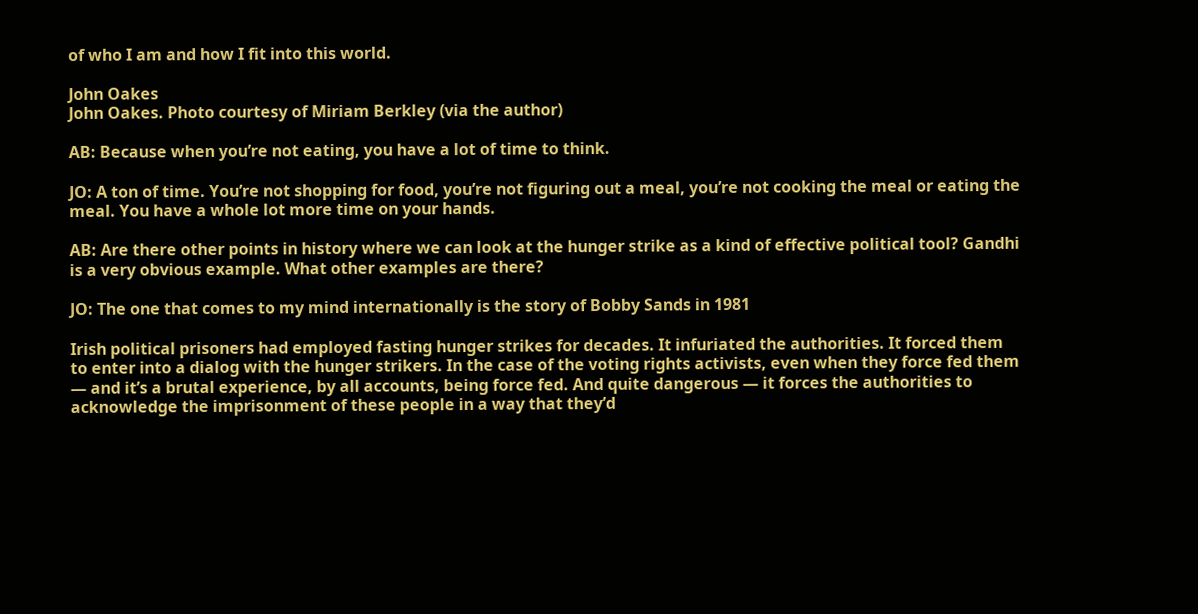of who I am and how I fit into this world.

John Oakes
John Oakes. Photo courtesy of Miriam Berkley (via the author)

AB: Because when you’re not eating, you have a lot of time to think.

JO: A ton of time. You’re not shopping for food, you’re not figuring out a meal, you’re not cooking the meal or eating the meal. You have a whole lot more time on your hands.

AB: Are there other points in history where we can look at the hunger strike as a kind of effective political tool? Gandhi is a very obvious example. What other examples are there?

JO: The one that comes to my mind internationally is the story of Bobby Sands in 1981

Irish political prisoners had employed fasting hunger strikes for decades. It infuriated the authorities. It forced them to enter into a dialog with the hunger strikers. In the case of the voting rights activists, even when they force fed them — and it’s a brutal experience, by all accounts, being force fed. And quite dangerous — it forces the authorities to acknowledge the imprisonment of these people in a way that they’d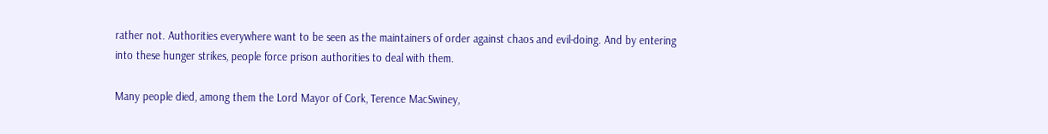rather not. Authorities everywhere want to be seen as the maintainers of order against chaos and evil-doing. And by entering into these hunger strikes, people force prison authorities to deal with them.

Many people died, among them the Lord Mayor of Cork, Terence MacSwiney,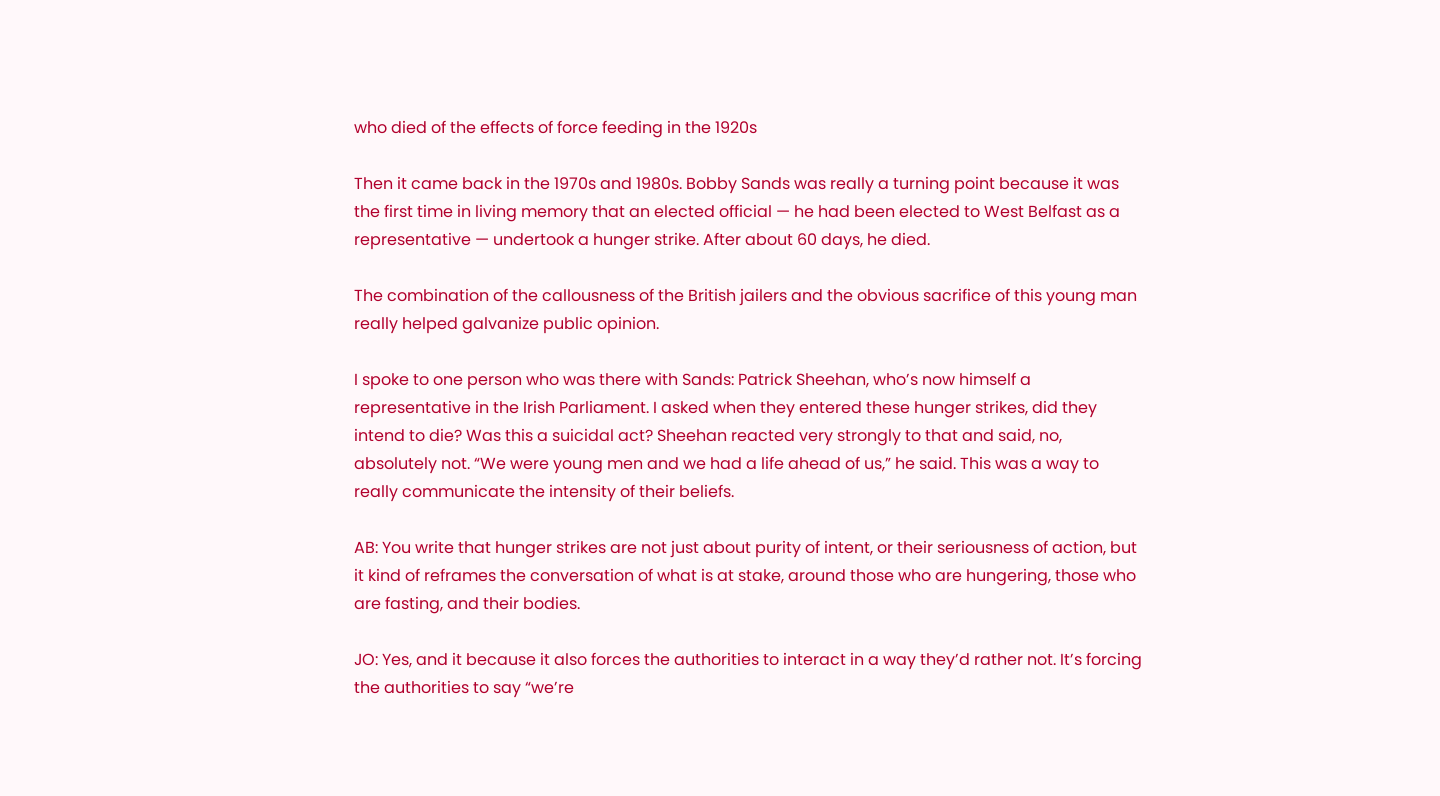who died of the effects of force feeding in the 1920s

Then it came back in the 1970s and 1980s. Bobby Sands was really a turning point because it was the first time in living memory that an elected official — he had been elected to West Belfast as a representative — undertook a hunger strike. After about 60 days, he died.

The combination of the callousness of the British jailers and the obvious sacrifice of this young man really helped galvanize public opinion.

I spoke to one person who was there with Sands: Patrick Sheehan, who’s now himself a representative in the Irish Parliament. I asked when they entered these hunger strikes, did they intend to die? Was this a suicidal act? Sheehan reacted very strongly to that and said, no, absolutely not. “We were young men and we had a life ahead of us,” he said. This was a way to really communicate the intensity of their beliefs.

AB: You write that hunger strikes are not just about purity of intent, or their seriousness of action, but it kind of reframes the conversation of what is at stake, around those who are hungering, those who are fasting, and their bodies.

JO: Yes, and it because it also forces the authorities to interact in a way they’d rather not. It’s forcing the authorities to say “we’re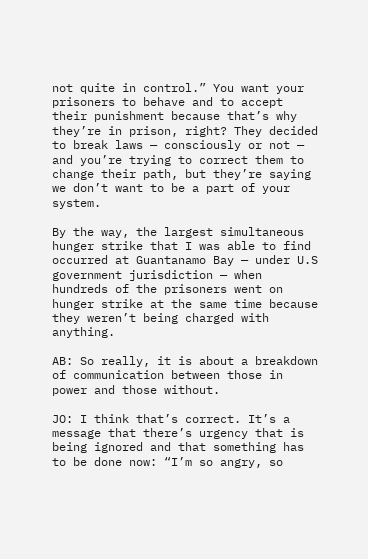not quite in control.” You want your prisoners to behave and to accept their punishment because that’s why they’re in prison, right? They decided to break laws — consciously or not — and you’re trying to correct them to change their path, but they’re saying we don’t want to be a part of your system.

By the way, the largest simultaneous hunger strike that I was able to find occurred at Guantanamo Bay — under U.S government jurisdiction — when hundreds of the prisoners went on hunger strike at the same time because they weren’t being charged with anything.

AB: So really, it is about a breakdown of communication between those in power and those without.

JO: I think that’s correct. It’s a message that there’s urgency that is being ignored and that something has to be done now: “I’m so angry, so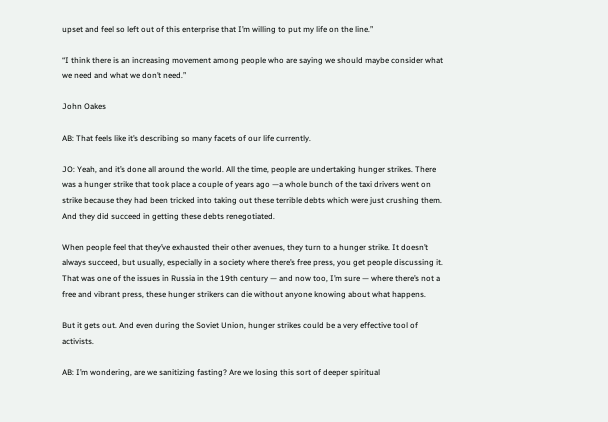upset and feel so left out of this enterprise that I’m willing to put my life on the line.”

“I think there is an increasing movement among people who are saying we should maybe consider what we need and what we don’t need.”

John Oakes

AB: That feels like it’s describing so many facets of our life currently.

JO: Yeah, and it’s done all around the world. All the time, people are undertaking hunger strikes. There was a hunger strike that took place a couple of years ago —a whole bunch of the taxi drivers went on strike because they had been tricked into taking out these terrible debts which were just crushing them. And they did succeed in getting these debts renegotiated.

When people feel that they’ve exhausted their other avenues, they turn to a hunger strike. It doesn’t always succeed, but usually, especially in a society where there’s free press, you get people discussing it. That was one of the issues in Russia in the 19th century — and now too, I’m sure — where there’s not a free and vibrant press, these hunger strikers can die without anyone knowing about what happens.

But it gets out. And even during the Soviet Union, hunger strikes could be a very effective tool of activists.

AB: I’m wondering, are we sanitizing fasting? Are we losing this sort of deeper spiritual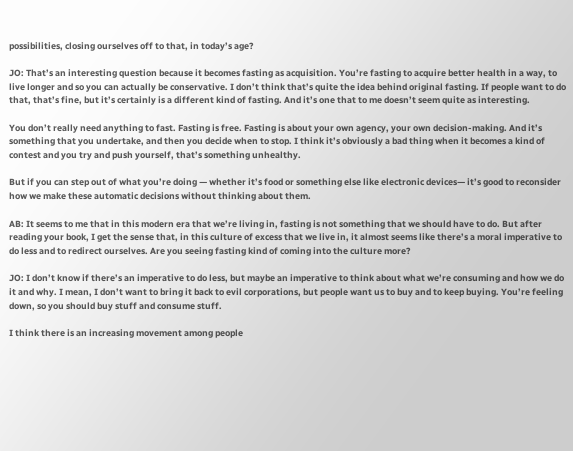possibilities, closing ourselves off to that, in today’s age?

JO: That’s an interesting question because it becomes fasting as acquisition. You’re fasting to acquire better health in a way, to live longer and so you can actually be conservative. I don’t think that’s quite the idea behind original fasting. If people want to do that, that’s fine, but it’s certainly is a different kind of fasting. And it’s one that to me doesn’t seem quite as interesting.

You don’t really need anything to fast. Fasting is free. Fasting is about your own agency, your own decision-making. And it’s something that you undertake, and then you decide when to stop. I think it’s obviously a bad thing when it becomes a kind of contest and you try and push yourself, that’s something unhealthy.

But if you can step out of what you’re doing — whether it’s food or something else like electronic devices— it’s good to reconsider how we make these automatic decisions without thinking about them.

AB: It seems to me that in this modern era that we’re living in, fasting is not something that we should have to do. But after reading your book, I get the sense that, in this culture of excess that we live in, it almost seems like there’s a moral imperative to do less and to redirect ourselves. Are you seeing fasting kind of coming into the culture more?

JO: I don’t know if there’s an imperative to do less, but maybe an imperative to think about what we’re consuming and how we do it and why. I mean, I don’t want to bring it back to evil corporations, but people want us to buy and to keep buying. You’re feeling down, so you should buy stuff and consume stuff.

I think there is an increasing movement among people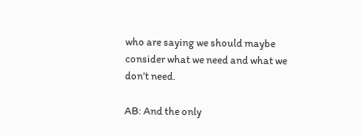who are saying we should maybe consider what we need and what we don’t need.

AB: And the only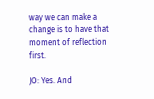way we can make a change is to have that moment of reflection first.

JO: Yes. And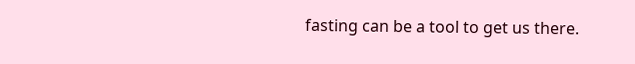fasting can be a tool to get us there.